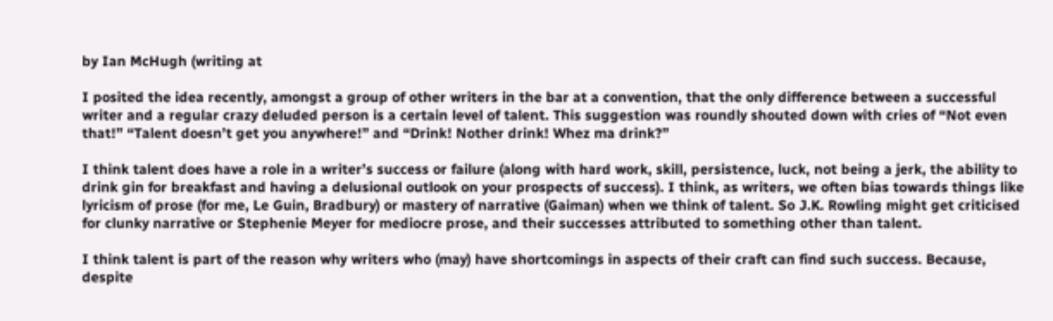by Ian McHugh (writing at

I posited the idea recently, amongst a group of other writers in the bar at a convention, that the only difference between a successful writer and a regular crazy deluded person is a certain level of talent. This suggestion was roundly shouted down with cries of “Not even that!” “Talent doesn’t get you anywhere!” and “Drink! Nother drink! Whez ma drink?”

I think talent does have a role in a writer’s success or failure (along with hard work, skill, persistence, luck, not being a jerk, the ability to drink gin for breakfast and having a delusional outlook on your prospects of success). I think, as writers, we often bias towards things like lyricism of prose (for me, Le Guin, Bradbury) or mastery of narrative (Gaiman) when we think of talent. So J.K. Rowling might get criticised for clunky narrative or Stephenie Meyer for mediocre prose, and their successes attributed to something other than talent.

I think talent is part of the reason why writers who (may) have shortcomings in aspects of their craft can find such success. Because, despite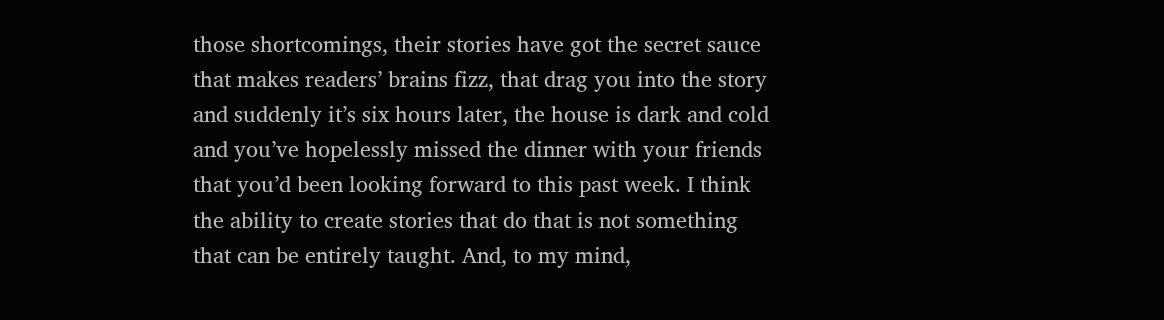those shortcomings, their stories have got the secret sauce that makes readers’ brains fizz, that drag you into the story and suddenly it’s six hours later, the house is dark and cold and you’ve hopelessly missed the dinner with your friends that you’d been looking forward to this past week. I think the ability to create stories that do that is not something that can be entirely taught. And, to my mind,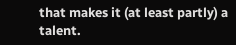that makes it (at least partly) a talent.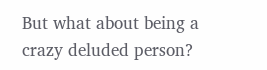But what about being a crazy deluded person?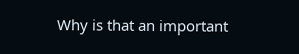Why is that an important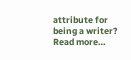attribute for being a writer? Read more…